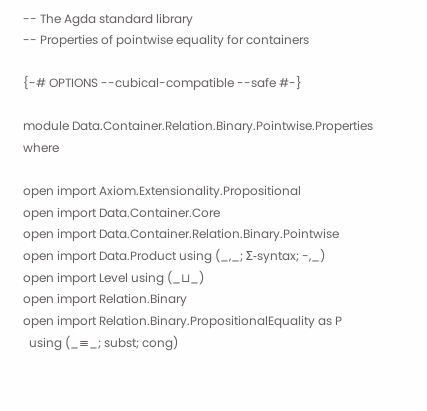-- The Agda standard library
-- Properties of pointwise equality for containers

{-# OPTIONS --cubical-compatible --safe #-}

module Data.Container.Relation.Binary.Pointwise.Properties where

open import Axiom.Extensionality.Propositional
open import Data.Container.Core
open import Data.Container.Relation.Binary.Pointwise
open import Data.Product using (_,_; Σ-syntax; -,_)
open import Level using (_⊔_)
open import Relation.Binary
open import Relation.Binary.PropositionalEquality as P
  using (_≡_; subst; cong)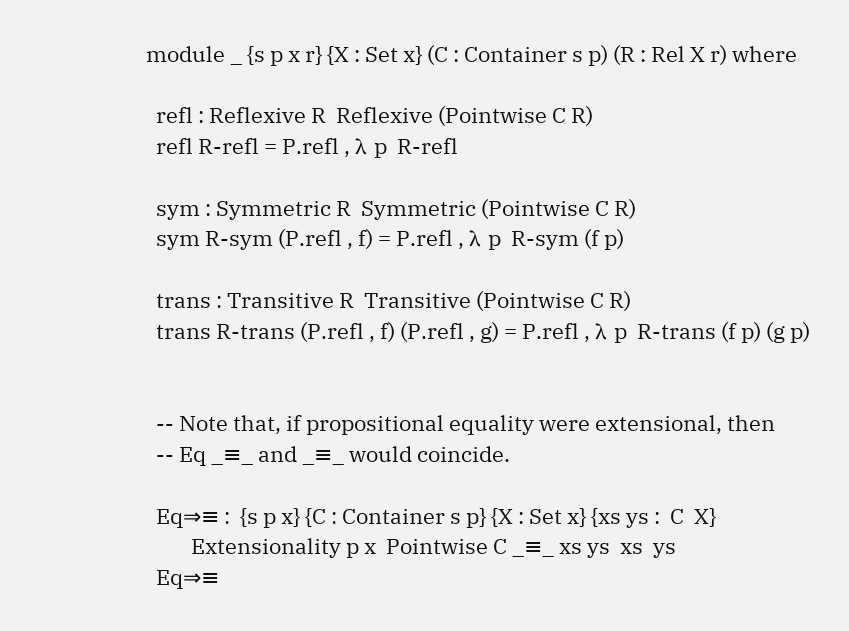module _ {s p x r} {X : Set x} (C : Container s p) (R : Rel X r) where

  refl : Reflexive R  Reflexive (Pointwise C R)
  refl R-refl = P.refl , λ p  R-refl

  sym : Symmetric R  Symmetric (Pointwise C R)
  sym R-sym (P.refl , f) = P.refl , λ p  R-sym (f p)

  trans : Transitive R  Transitive (Pointwise C R)
  trans R-trans (P.refl , f) (P.refl , g) = P.refl , λ p  R-trans (f p) (g p)


  -- Note that, if propositional equality were extensional, then
  -- Eq _≡_ and _≡_ would coincide.

  Eq⇒≡ :  {s p x} {C : Container s p} {X : Set x} {xs ys :  C  X}
         Extensionality p x  Pointwise C _≡_ xs ys  xs  ys
  Eq⇒≡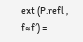ext (P.refl , f≈f′) =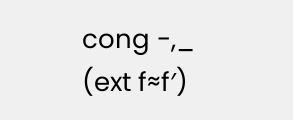cong -,_ (ext f≈f′)